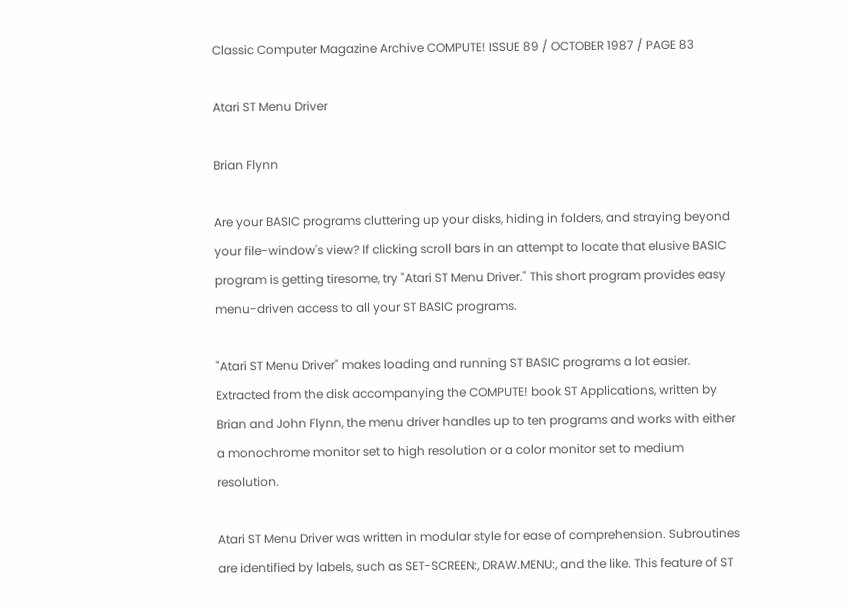Classic Computer Magazine Archive COMPUTE! ISSUE 89 / OCTOBER 1987 / PAGE 83

Atari ST Menu Driver

Brian Flynn

Are your BASIC programs cluttering up your disks, hiding in folders, and straying beyond your file-window's view? If clicking scroll bars in an attempt to locate that elusive BASIC program is getting tiresome, try "Atari ST Menu Driver." This short program provides easy menu-driven access to all your ST BASIC programs.

"Atari ST Menu Driver" makes loading and running ST BASIC programs a lot easier. Extracted from the disk accompanying the COMPUTE! book ST Applications, written by Brian and John Flynn, the menu driver handles up to ten programs and works with either a monochrome monitor set to high resolution or a color monitor set to medium resolution.

Atari ST Menu Driver was written in modular style for ease of comprehension. Subroutines are identified by labels, such as SET-SCREEN:, DRAW.MENU:, and the like. This feature of ST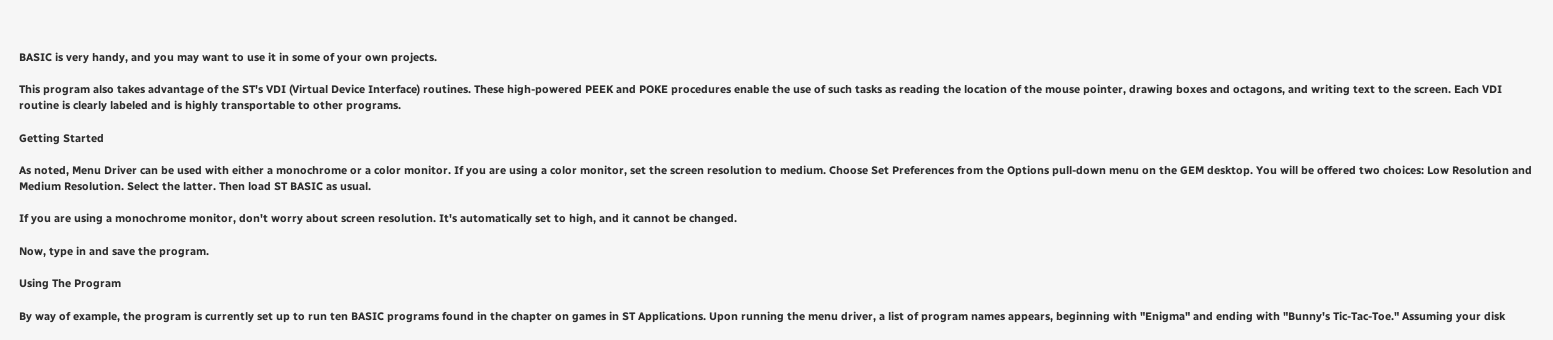BASIC is very handy, and you may want to use it in some of your own projects.

This program also takes advantage of the ST's VDI (Virtual Device Interface) routines. These high-powered PEEK and POKE procedures enable the use of such tasks as reading the location of the mouse pointer, drawing boxes and octagons, and writing text to the screen. Each VDI routine is clearly labeled and is highly transportable to other programs.

Getting Started

As noted, Menu Driver can be used with either a monochrome or a color monitor. If you are using a color monitor, set the screen resolution to medium. Choose Set Preferences from the Options pull-down menu on the GEM desktop. You will be offered two choices: Low Resolution and Medium Resolution. Select the latter. Then load ST BASIC as usual.

If you are using a monochrome monitor, don't worry about screen resolution. It's automatically set to high, and it cannot be changed.

Now, type in and save the program.

Using The Program

By way of example, the program is currently set up to run ten BASIC programs found in the chapter on games in ST Applications. Upon running the menu driver, a list of program names appears, beginning with "Enigma" and ending with "Bunny's Tic-Tac-Toe." Assuming your disk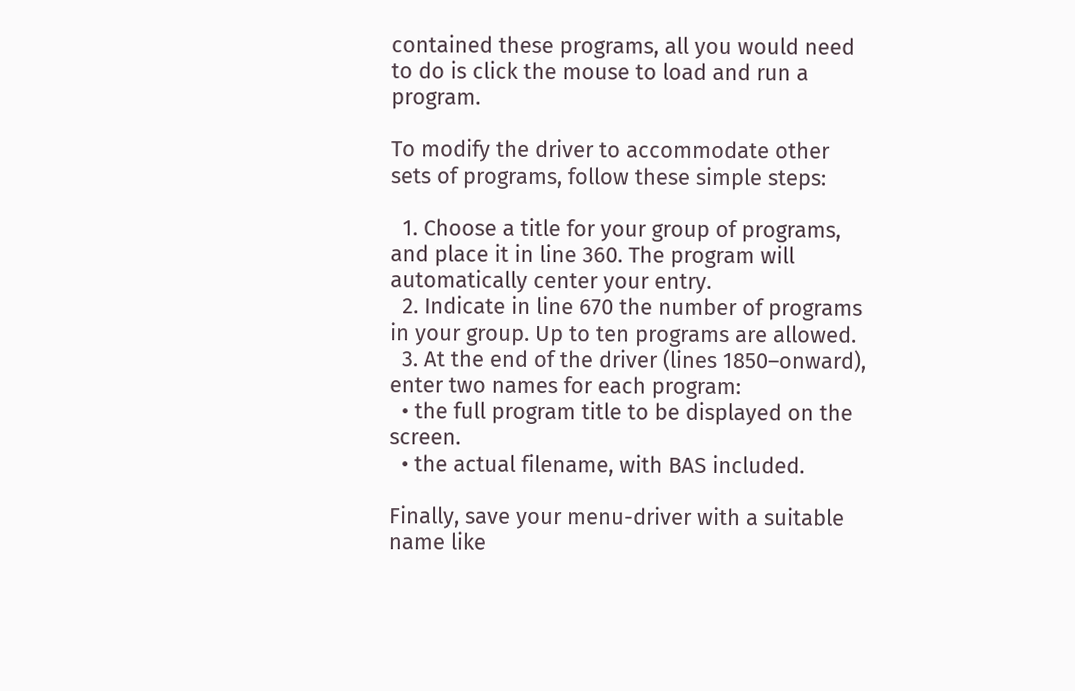contained these programs, all you would need to do is click the mouse to load and run a program.

To modify the driver to accommodate other sets of programs, follow these simple steps:

  1. Choose a title for your group of programs, and place it in line 360. The program will automatically center your entry.
  2. Indicate in line 670 the number of programs in your group. Up to ten programs are allowed.
  3. At the end of the driver (lines 1850–onward), enter two names for each program:
  • the full program title to be displayed on the screen.
  • the actual filename, with BAS included.

Finally, save your menu-driver with a suitable name like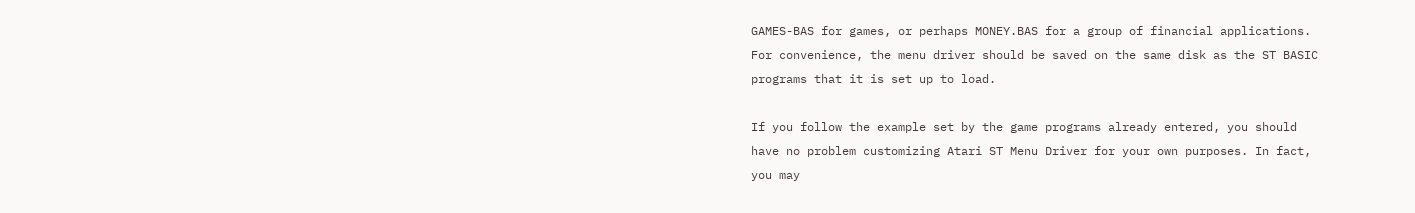GAMES-BAS for games, or perhaps MONEY.BAS for a group of financial applications. For convenience, the menu driver should be saved on the same disk as the ST BASIC programs that it is set up to load.

If you follow the example set by the game programs already entered, you should have no problem customizing Atari ST Menu Driver for your own purposes. In fact, you may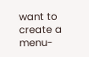want to create a menu-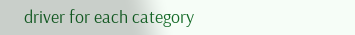driver for each category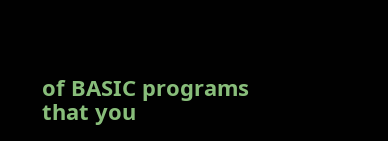of BASIC programs that you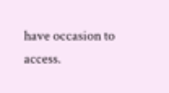have occasion to access.